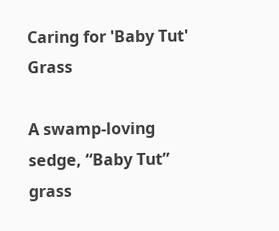Caring for 'Baby Tut' Grass

A swamp-loving sedge, “Baby Tut” grass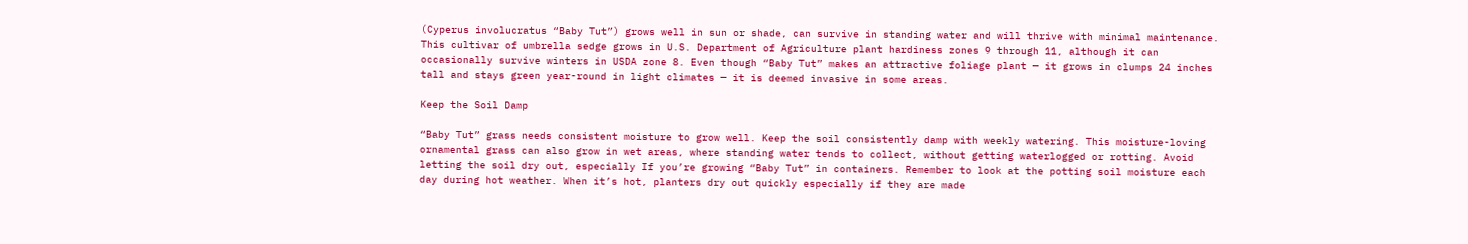(Cyperus involucratus “Baby Tut”) grows well in sun or shade, can survive in standing water and will thrive with minimal maintenance. This cultivar of umbrella sedge grows in U.S. Department of Agriculture plant hardiness zones 9 through 11, although it can occasionally survive winters in USDA zone 8. Even though “Baby Tut” makes an attractive foliage plant — it grows in clumps 24 inches tall and stays green year-round in light climates — it is deemed invasive in some areas.

Keep the Soil Damp

“Baby Tut” grass needs consistent moisture to grow well. Keep the soil consistently damp with weekly watering. This moisture-loving ornamental grass can also grow in wet areas, where standing water tends to collect, without getting waterlogged or rotting. Avoid letting the soil dry out, especially If you’re growing “Baby Tut” in containers. Remember to look at the potting soil moisture each day during hot weather. When it’s hot, planters dry out quickly especially if they are made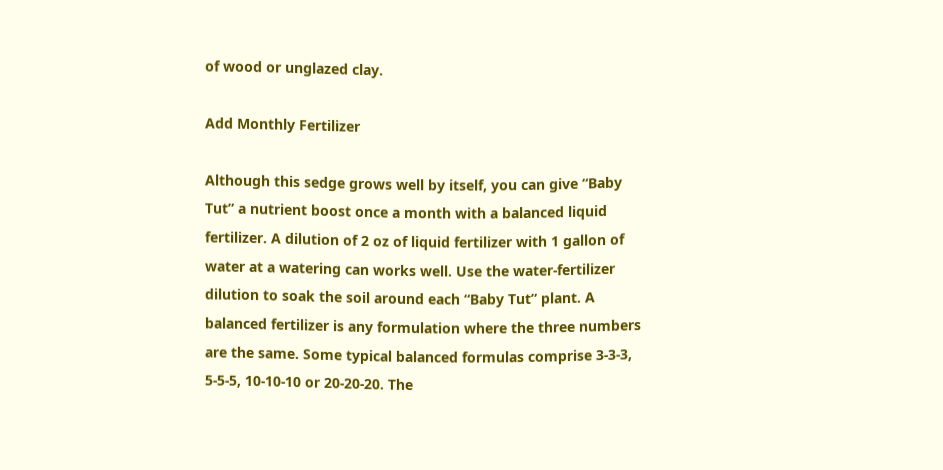of wood or unglazed clay.

Add Monthly Fertilizer

Although this sedge grows well by itself, you can give “Baby Tut” a nutrient boost once a month with a balanced liquid fertilizer. A dilution of 2 oz of liquid fertilizer with 1 gallon of water at a watering can works well. Use the water-fertilizer dilution to soak the soil around each “Baby Tut” plant. A balanced fertilizer is any formulation where the three numbers are the same. Some typical balanced formulas comprise 3-3-3, 5-5-5, 10-10-10 or 20-20-20. The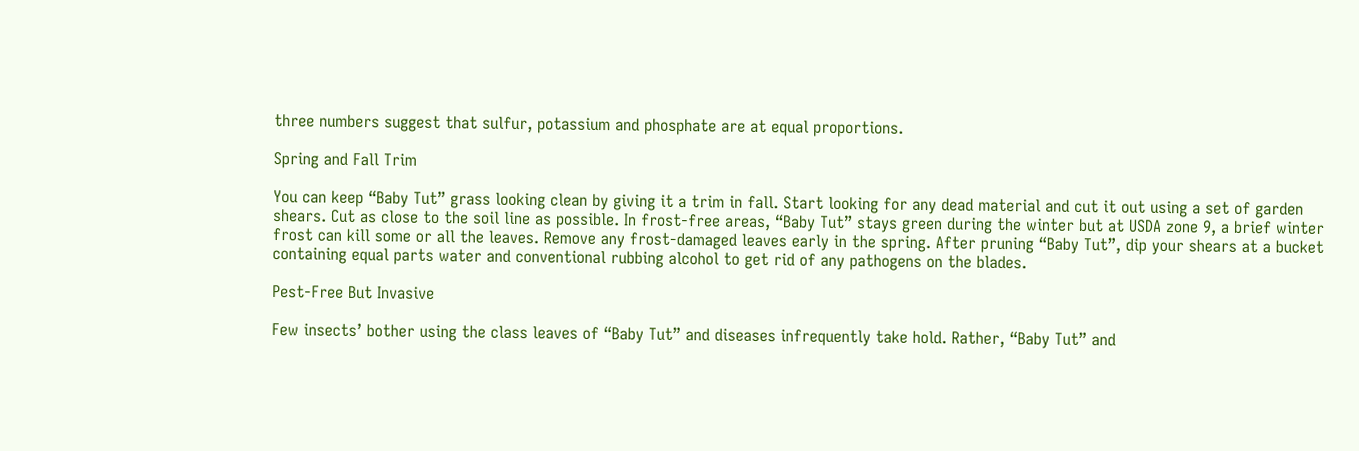three numbers suggest that sulfur, potassium and phosphate are at equal proportions.

Spring and Fall Trim

You can keep “Baby Tut” grass looking clean by giving it a trim in fall. Start looking for any dead material and cut it out using a set of garden shears. Cut as close to the soil line as possible. In frost-free areas, “Baby Tut” stays green during the winter but at USDA zone 9, a brief winter frost can kill some or all the leaves. Remove any frost-damaged leaves early in the spring. After pruning “Baby Tut”, dip your shears at a bucket containing equal parts water and conventional rubbing alcohol to get rid of any pathogens on the blades.

Pest-Free But Invasive

Few insects’ bother using the class leaves of “Baby Tut” and diseases infrequently take hold. Rather, “Baby Tut” and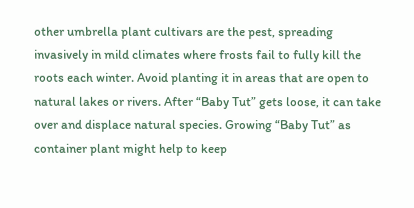other umbrella plant cultivars are the pest, spreading invasively in mild climates where frosts fail to fully kill the roots each winter. Avoid planting it in areas that are open to natural lakes or rivers. After “Baby Tut” gets loose, it can take over and displace natural species. Growing “Baby Tut” as container plant might help to keep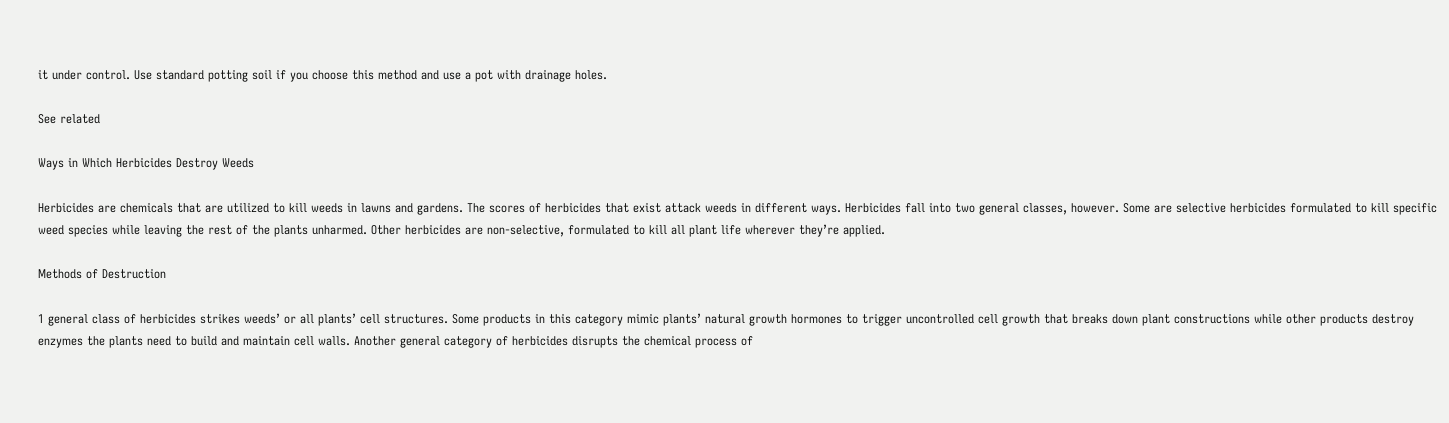it under control. Use standard potting soil if you choose this method and use a pot with drainage holes.

See related

Ways in Which Herbicides Destroy Weeds

Herbicides are chemicals that are utilized to kill weeds in lawns and gardens. The scores of herbicides that exist attack weeds in different ways. Herbicides fall into two general classes, however. Some are selective herbicides formulated to kill specific weed species while leaving the rest of the plants unharmed. Other herbicides are non-selective, formulated to kill all plant life wherever they’re applied.

Methods of Destruction

1 general class of herbicides strikes weeds’ or all plants’ cell structures. Some products in this category mimic plants’ natural growth hormones to trigger uncontrolled cell growth that breaks down plant constructions while other products destroy enzymes the plants need to build and maintain cell walls. Another general category of herbicides disrupts the chemical process of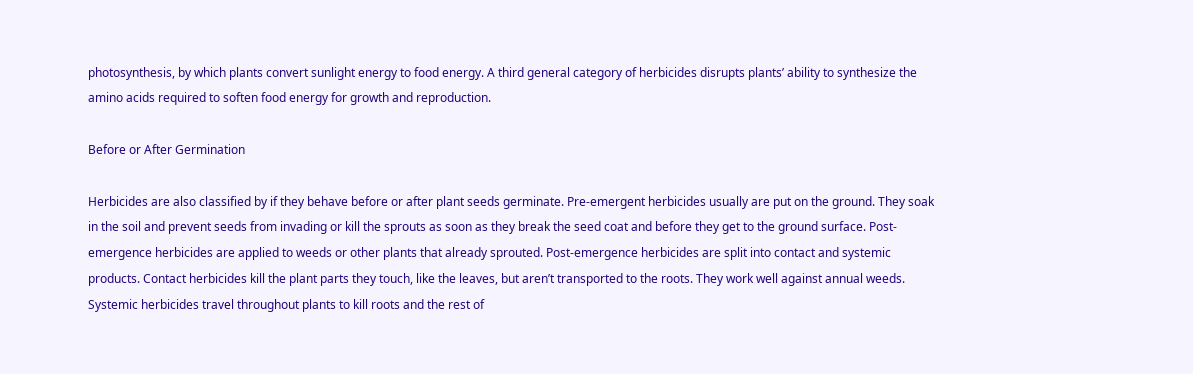photosynthesis, by which plants convert sunlight energy to food energy. A third general category of herbicides disrupts plants’ ability to synthesize the amino acids required to soften food energy for growth and reproduction.

Before or After Germination

Herbicides are also classified by if they behave before or after plant seeds germinate. Pre-emergent herbicides usually are put on the ground. They soak in the soil and prevent seeds from invading or kill the sprouts as soon as they break the seed coat and before they get to the ground surface. Post-emergence herbicides are applied to weeds or other plants that already sprouted. Post-emergence herbicides are split into contact and systemic products. Contact herbicides kill the plant parts they touch, like the leaves, but aren’t transported to the roots. They work well against annual weeds. Systemic herbicides travel throughout plants to kill roots and the rest of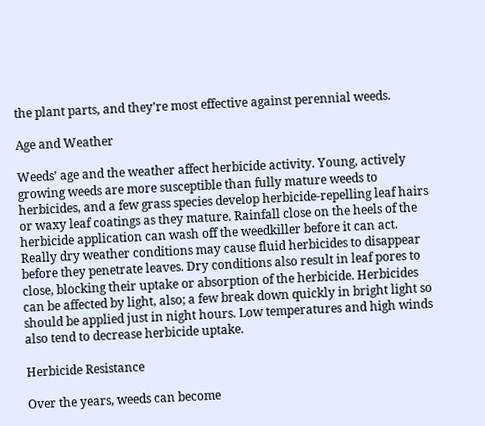the plant parts, and they’re most effective against perennial weeds.

Age and Weather

Weeds’ age and the weather affect herbicide activity. Young, actively growing weeds are more susceptible than fully mature weeds to herbicides, and a few grass species develop herbicide-repelling leaf hairs or waxy leaf coatings as they mature. Rainfall close on the heels of the herbicide application can wash off the weedkiller before it can act. Really dry weather conditions may cause fluid herbicides to disappear before they penetrate leaves. Dry conditions also result in leaf pores to close, blocking their uptake or absorption of the herbicide. Herbicides can be affected by light, also; a few break down quickly in bright light so should be applied just in night hours. Low temperatures and high winds also tend to decrease herbicide uptake.

Herbicide Resistance

Over the years, weeds can become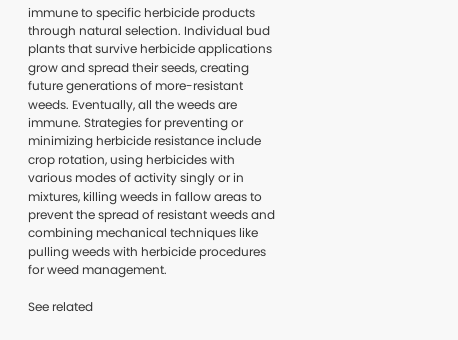immune to specific herbicide products through natural selection. Individual bud plants that survive herbicide applications grow and spread their seeds, creating future generations of more-resistant weeds. Eventually, all the weeds are immune. Strategies for preventing or minimizing herbicide resistance include crop rotation, using herbicides with various modes of activity singly or in mixtures, killing weeds in fallow areas to prevent the spread of resistant weeds and combining mechanical techniques like pulling weeds with herbicide procedures for weed management.

See related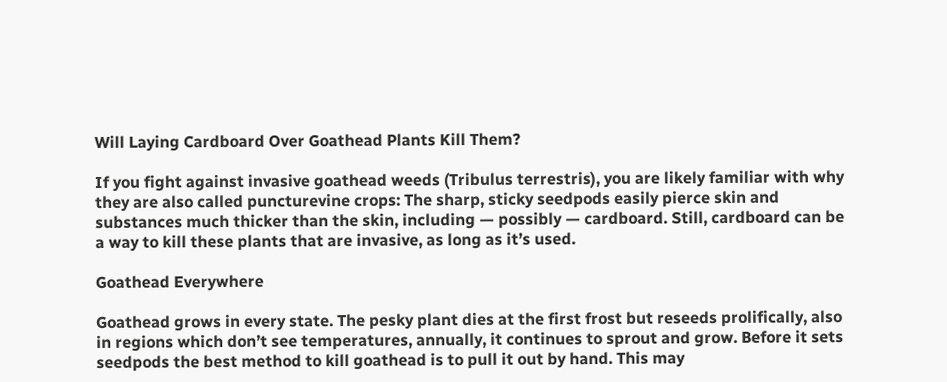Will Laying Cardboard Over Goathead Plants Kill Them?

If you fight against invasive goathead weeds (Tribulus terrestris), you are likely familiar with why they are also called puncturevine crops: The sharp, sticky seedpods easily pierce skin and substances much thicker than the skin, including — possibly — cardboard. Still, cardboard can be a way to kill these plants that are invasive, as long as it’s used.

Goathead Everywhere

Goathead grows in every state. The pesky plant dies at the first frost but reseeds prolifically, also in regions which don’t see temperatures, annually, it continues to sprout and grow. Before it sets seedpods the best method to kill goathead is to pull it out by hand. This may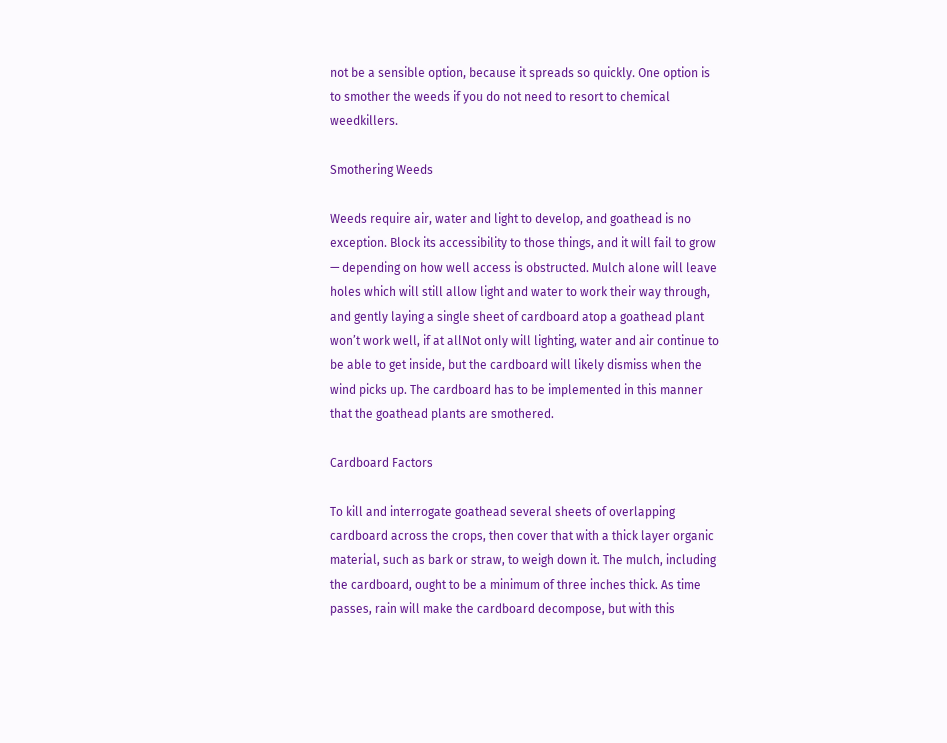not be a sensible option, because it spreads so quickly. One option is to smother the weeds if you do not need to resort to chemical weedkillers.

Smothering Weeds

Weeds require air, water and light to develop, and goathead is no exception. Block its accessibility to those things, and it will fail to grow — depending on how well access is obstructed. Mulch alone will leave holes which will still allow light and water to work their way through, and gently laying a single sheet of cardboard atop a goathead plant won’t work well, if at allNot only will lighting, water and air continue to be able to get inside, but the cardboard will likely dismiss when the wind picks up. The cardboard has to be implemented in this manner that the goathead plants are smothered.

Cardboard Factors

To kill and interrogate goathead several sheets of overlapping cardboard across the crops, then cover that with a thick layer organic material, such as bark or straw, to weigh down it. The mulch, including the cardboard, ought to be a minimum of three inches thick. As time passes, rain will make the cardboard decompose, but with this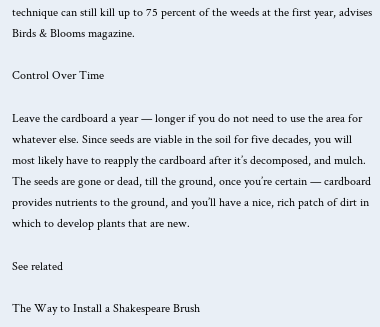technique can still kill up to 75 percent of the weeds at the first year, advises Birds & Blooms magazine.

Control Over Time

Leave the cardboard a year — longer if you do not need to use the area for whatever else. Since seeds are viable in the soil for five decades, you will most likely have to reapply the cardboard after it’s decomposed, and mulch. The seeds are gone or dead, till the ground, once you’re certain — cardboard provides nutrients to the ground, and you’ll have a nice, rich patch of dirt in which to develop plants that are new.

See related

The Way to Install a Shakespeare Brush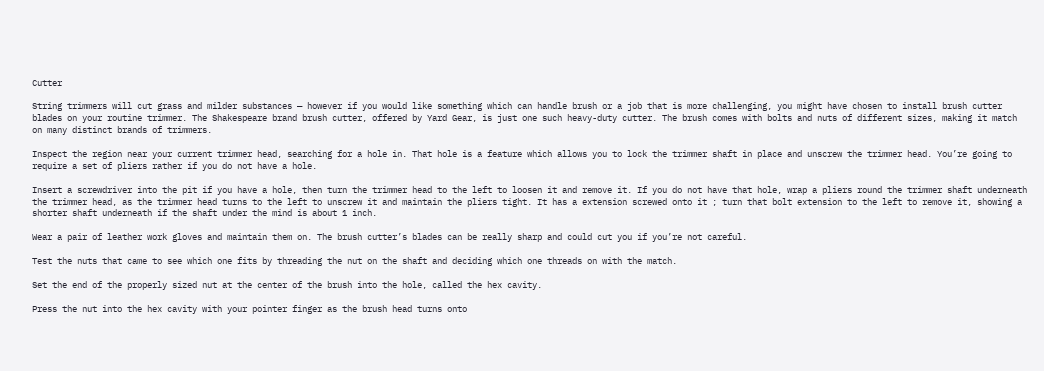Cutter

String trimmers will cut grass and milder substances — however if you would like something which can handle brush or a job that is more challenging, you might have chosen to install brush cutter blades on your routine trimmer. The Shakespeare brand brush cutter, offered by Yard Gear, is just one such heavy-duty cutter. The brush comes with bolts and nuts of different sizes, making it match on many distinct brands of trimmers.

Inspect the region near your current trimmer head, searching for a hole in. That hole is a feature which allows you to lock the trimmer shaft in place and unscrew the trimmer head. You’re going to require a set of pliers rather if you do not have a hole.

Insert a screwdriver into the pit if you have a hole, then turn the trimmer head to the left to loosen it and remove it. If you do not have that hole, wrap a pliers round the trimmer shaft underneath the trimmer head, as the trimmer head turns to the left to unscrew it and maintain the pliers tight. It has a extension screwed onto it ; turn that bolt extension to the left to remove it, showing a shorter shaft underneath if the shaft under the mind is about 1 inch.

Wear a pair of leather work gloves and maintain them on. The brush cutter’s blades can be really sharp and could cut you if you’re not careful.

Test the nuts that came to see which one fits by threading the nut on the shaft and deciding which one threads on with the match.

Set the end of the properly sized nut at the center of the brush into the hole, called the hex cavity.

Press the nut into the hex cavity with your pointer finger as the brush head turns onto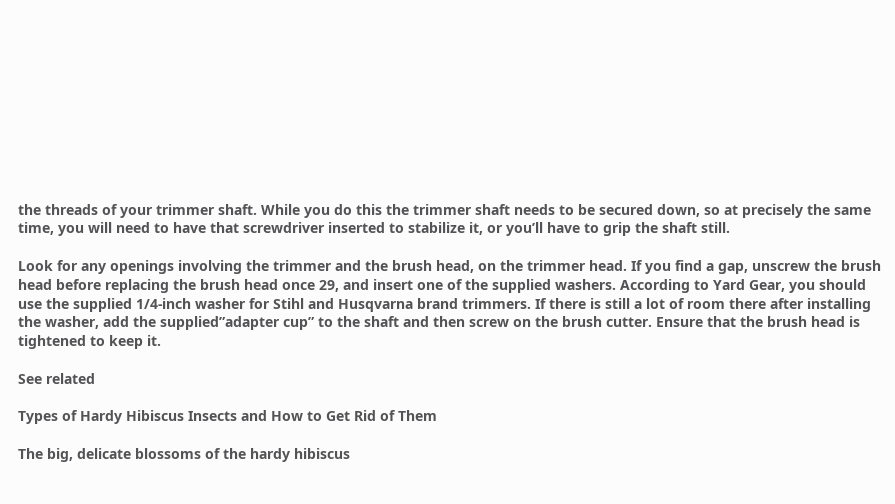the threads of your trimmer shaft. While you do this the trimmer shaft needs to be secured down, so at precisely the same time, you will need to have that screwdriver inserted to stabilize it, or you’ll have to grip the shaft still.

Look for any openings involving the trimmer and the brush head, on the trimmer head. If you find a gap, unscrew the brush head before replacing the brush head once 29, and insert one of the supplied washers. According to Yard Gear, you should use the supplied 1/4-inch washer for Stihl and Husqvarna brand trimmers. If there is still a lot of room there after installing the washer, add the supplied”adapter cup” to the shaft and then screw on the brush cutter. Ensure that the brush head is tightened to keep it.

See related

Types of Hardy Hibiscus Insects and How to Get Rid of Them

The big, delicate blossoms of the hardy hibiscus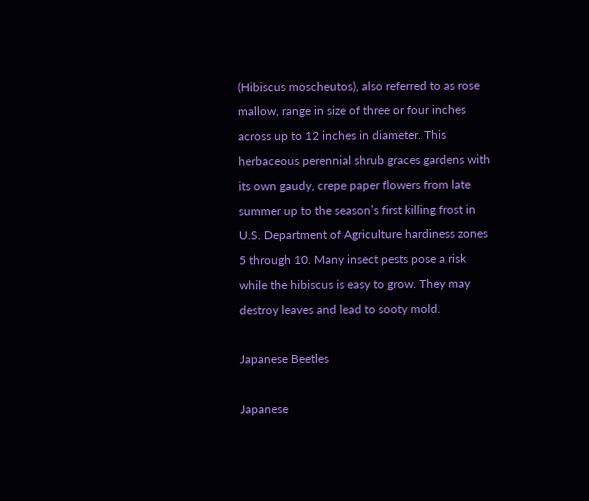(Hibiscus moscheutos), also referred to as rose mallow, range in size of three or four inches across up to 12 inches in diameter. This herbaceous perennial shrub graces gardens with its own gaudy, crepe paper flowers from late summer up to the season’s first killing frost in U.S. Department of Agriculture hardiness zones 5 through 10. Many insect pests pose a risk while the hibiscus is easy to grow. They may destroy leaves and lead to sooty mold.

Japanese Beetles

Japanese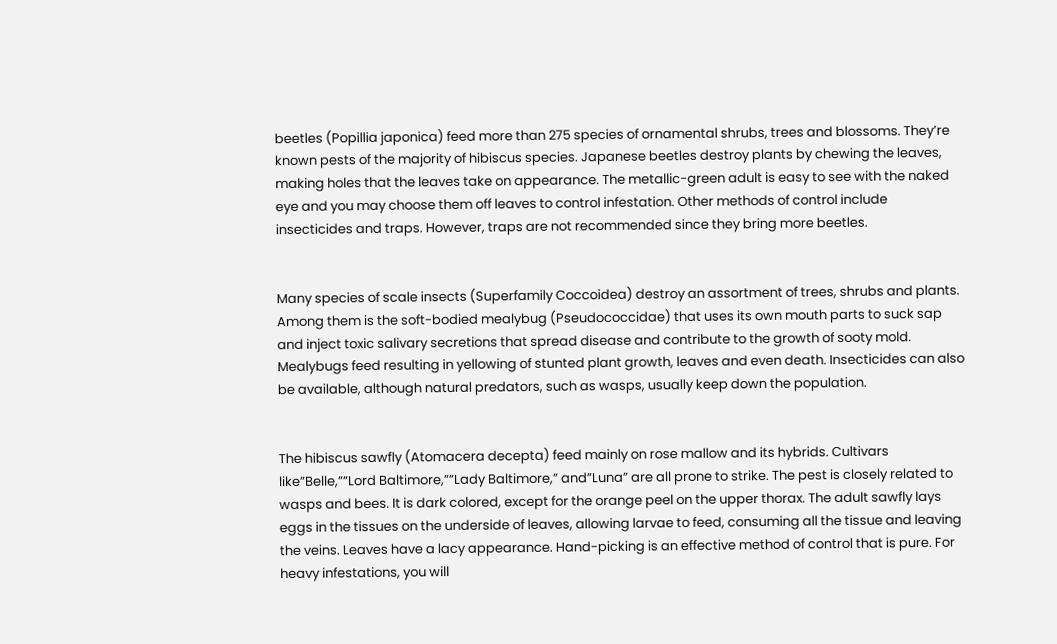beetles (Popillia japonica) feed more than 275 species of ornamental shrubs, trees and blossoms. They’re known pests of the majority of hibiscus species. Japanese beetles destroy plants by chewing the leaves, making holes that the leaves take on appearance. The metallic-green adult is easy to see with the naked eye and you may choose them off leaves to control infestation. Other methods of control include insecticides and traps. However, traps are not recommended since they bring more beetles.


Many species of scale insects (Superfamily Coccoidea) destroy an assortment of trees, shrubs and plants. Among them is the soft-bodied mealybug (Pseudococcidae) that uses its own mouth parts to suck sap and inject toxic salivary secretions that spread disease and contribute to the growth of sooty mold. Mealybugs feed resulting in yellowing of stunted plant growth, leaves and even death. Insecticides can also be available, although natural predators, such as wasps, usually keep down the population.


The hibiscus sawfly (Atomacera decepta) feed mainly on rose mallow and its hybrids. Cultivars like”Belle,””Lord Baltimore,””Lady Baltimore,” and”Luna” are all prone to strike. The pest is closely related to wasps and bees. It is dark colored, except for the orange peel on the upper thorax. The adult sawfly lays eggs in the tissues on the underside of leaves, allowing larvae to feed, consuming all the tissue and leaving the veins. Leaves have a lacy appearance. Hand-picking is an effective method of control that is pure. For heavy infestations, you will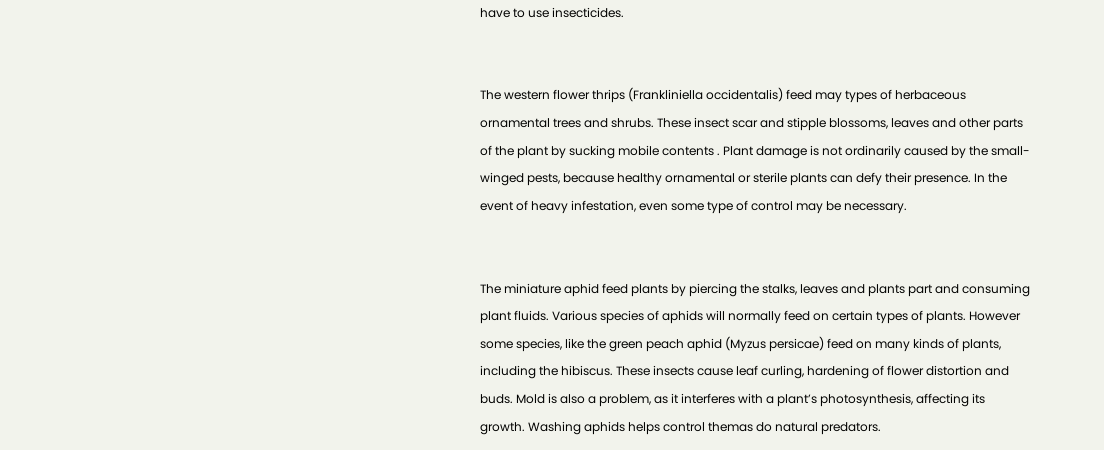have to use insecticides.


The western flower thrips (Frankliniella occidentalis) feed may types of herbaceous ornamental trees and shrubs. These insect scar and stipple blossoms, leaves and other parts of the plant by sucking mobile contents . Plant damage is not ordinarily caused by the small-winged pests, because healthy ornamental or sterile plants can defy their presence. In the event of heavy infestation, even some type of control may be necessary.


The miniature aphid feed plants by piercing the stalks, leaves and plants part and consuming plant fluids. Various species of aphids will normally feed on certain types of plants. However some species, like the green peach aphid (Myzus persicae) feed on many kinds of plants, including the hibiscus. These insects cause leaf curling, hardening of flower distortion and buds. Mold is also a problem, as it interferes with a plant’s photosynthesis, affecting its growth. Washing aphids helps control themas do natural predators.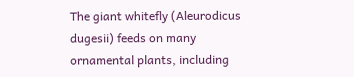The giant whitefly (Aleurodicus dugesii) feeds on many ornamental plants, including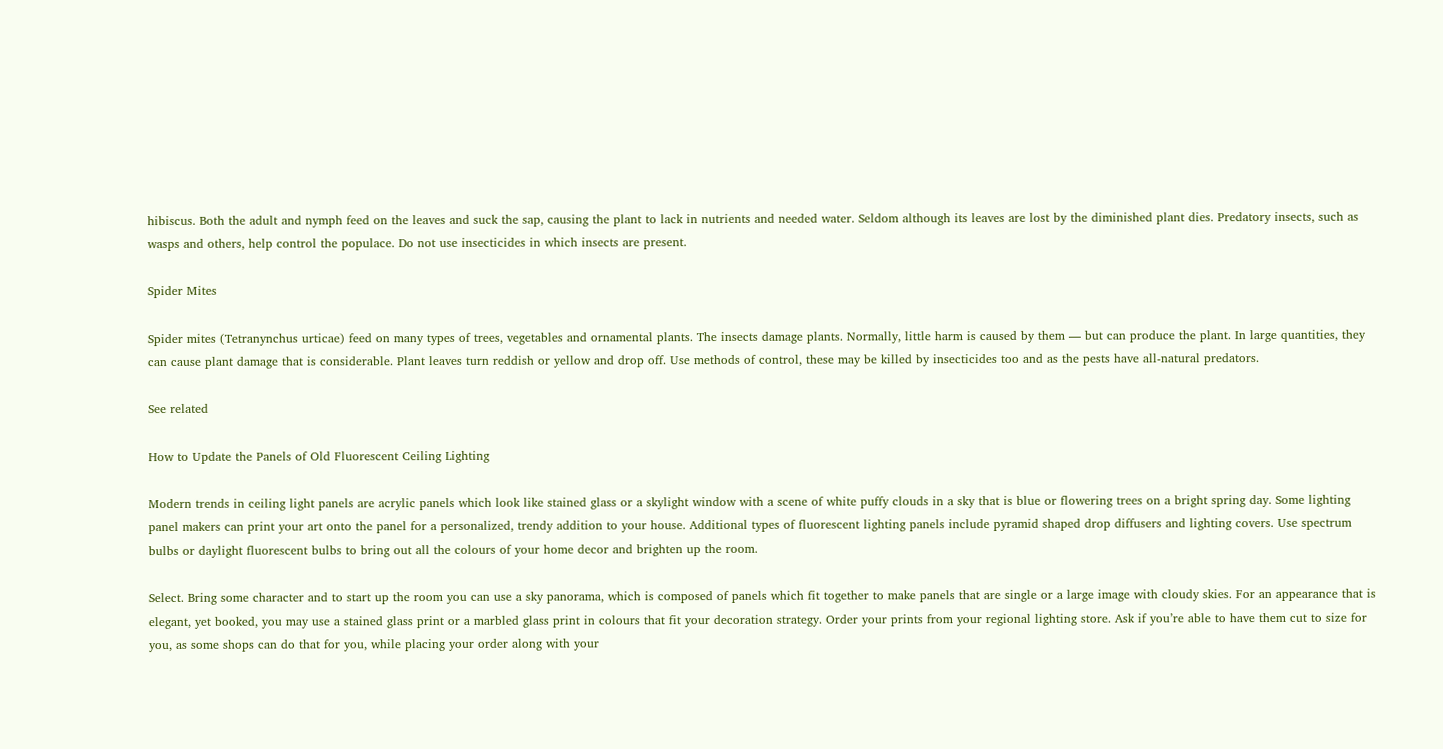hibiscus. Both the adult and nymph feed on the leaves and suck the sap, causing the plant to lack in nutrients and needed water. Seldom although its leaves are lost by the diminished plant dies. Predatory insects, such as wasps and others, help control the populace. Do not use insecticides in which insects are present.

Spider Mites

Spider mites (Tetranynchus urticae) feed on many types of trees, vegetables and ornamental plants. The insects damage plants. Normally, little harm is caused by them — but can produce the plant. In large quantities, they can cause plant damage that is considerable. Plant leaves turn reddish or yellow and drop off. Use methods of control, these may be killed by insecticides too and as the pests have all-natural predators.

See related

How to Update the Panels of Old Fluorescent Ceiling Lighting

Modern trends in ceiling light panels are acrylic panels which look like stained glass or a skylight window with a scene of white puffy clouds in a sky that is blue or flowering trees on a bright spring day. Some lighting panel makers can print your art onto the panel for a personalized, trendy addition to your house. Additional types of fluorescent lighting panels include pyramid shaped drop diffusers and lighting covers. Use spectrum bulbs or daylight fluorescent bulbs to bring out all the colours of your home decor and brighten up the room.

Select. Bring some character and to start up the room you can use a sky panorama, which is composed of panels which fit together to make panels that are single or a large image with cloudy skies. For an appearance that is elegant, yet booked, you may use a stained glass print or a marbled glass print in colours that fit your decoration strategy. Order your prints from your regional lighting store. Ask if you’re able to have them cut to size for you, as some shops can do that for you, while placing your order along with your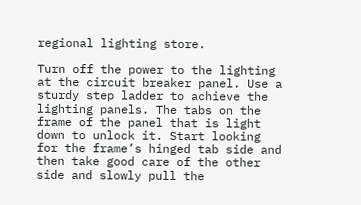regional lighting store.

Turn off the power to the lighting at the circuit breaker panel. Use a sturdy step ladder to achieve the lighting panels. The tabs on the frame of the panel that is light down to unlock it. Start looking for the frame’s hinged tab side and then take good care of the other side and slowly pull the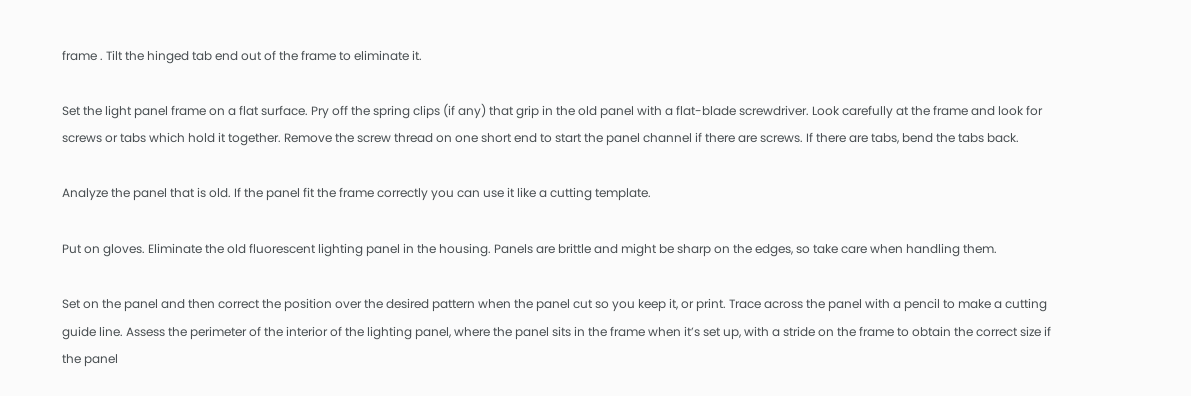frame . Tilt the hinged tab end out of the frame to eliminate it.

Set the light panel frame on a flat surface. Pry off the spring clips (if any) that grip in the old panel with a flat-blade screwdriver. Look carefully at the frame and look for screws or tabs which hold it together. Remove the screw thread on one short end to start the panel channel if there are screws. If there are tabs, bend the tabs back.

Analyze the panel that is old. If the panel fit the frame correctly you can use it like a cutting template.

Put on gloves. Eliminate the old fluorescent lighting panel in the housing. Panels are brittle and might be sharp on the edges, so take care when handling them.

Set on the panel and then correct the position over the desired pattern when the panel cut so you keep it, or print. Trace across the panel with a pencil to make a cutting guide line. Assess the perimeter of the interior of the lighting panel, where the panel sits in the frame when it’s set up, with a stride on the frame to obtain the correct size if the panel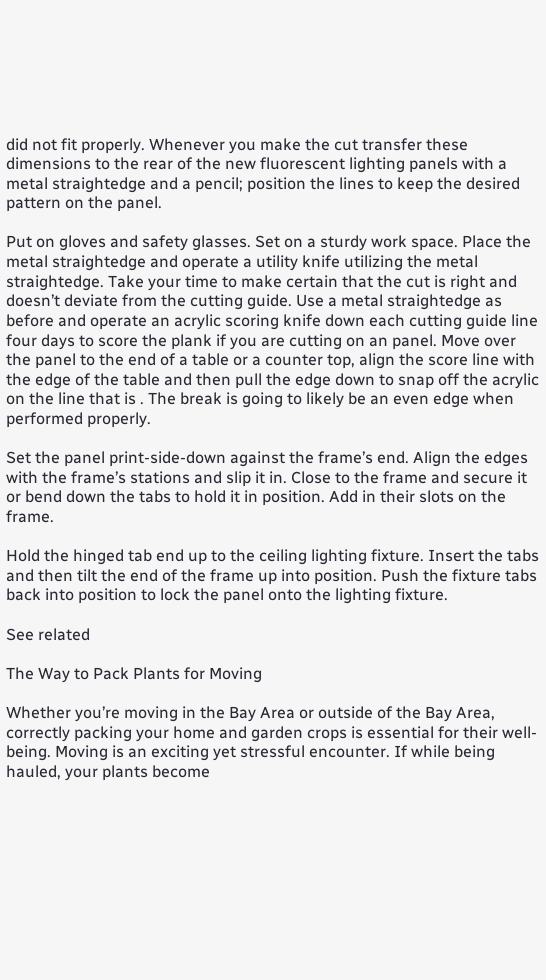did not fit properly. Whenever you make the cut transfer these dimensions to the rear of the new fluorescent lighting panels with a metal straightedge and a pencil; position the lines to keep the desired pattern on the panel.

Put on gloves and safety glasses. Set on a sturdy work space. Place the metal straightedge and operate a utility knife utilizing the metal straightedge. Take your time to make certain that the cut is right and doesn’t deviate from the cutting guide. Use a metal straightedge as before and operate an acrylic scoring knife down each cutting guide line four days to score the plank if you are cutting on an panel. Move over the panel to the end of a table or a counter top, align the score line with the edge of the table and then pull the edge down to snap off the acrylic on the line that is . The break is going to likely be an even edge when performed properly.

Set the panel print-side-down against the frame’s end. Align the edges with the frame’s stations and slip it in. Close to the frame and secure it or bend down the tabs to hold it in position. Add in their slots on the frame.

Hold the hinged tab end up to the ceiling lighting fixture. Insert the tabs and then tilt the end of the frame up into position. Push the fixture tabs back into position to lock the panel onto the lighting fixture.

See related

The Way to Pack Plants for Moving

Whether you’re moving in the Bay Area or outside of the Bay Area, correctly packing your home and garden crops is essential for their well-being. Moving is an exciting yet stressful encounter. If while being hauled, your plants become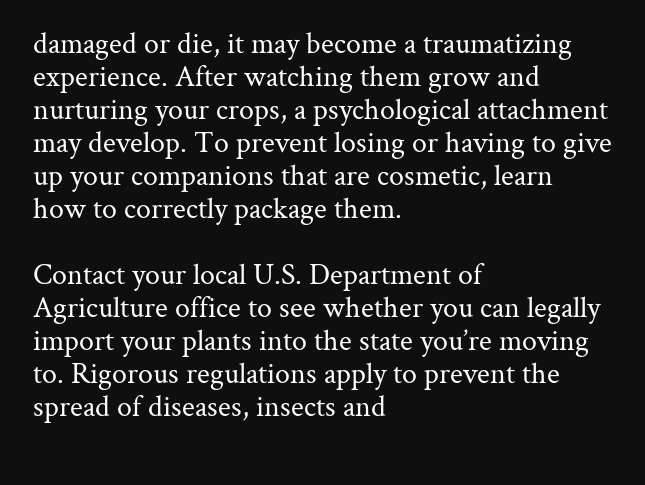damaged or die, it may become a traumatizing experience. After watching them grow and nurturing your crops, a psychological attachment may develop. To prevent losing or having to give up your companions that are cosmetic, learn how to correctly package them.

Contact your local U.S. Department of Agriculture office to see whether you can legally import your plants into the state you’re moving to. Rigorous regulations apply to prevent the spread of diseases, insects and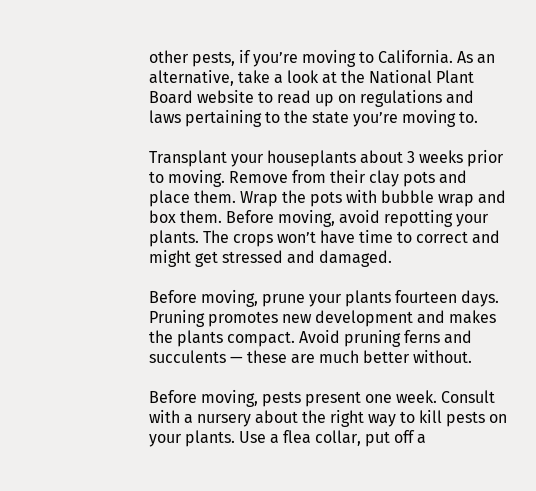other pests, if you’re moving to California. As an alternative, take a look at the National Plant Board website to read up on regulations and laws pertaining to the state you’re moving to.

Transplant your houseplants about 3 weeks prior to moving. Remove from their clay pots and place them. Wrap the pots with bubble wrap and box them. Before moving, avoid repotting your plants. The crops won’t have time to correct and might get stressed and damaged.

Before moving, prune your plants fourteen days. Pruning promotes new development and makes the plants compact. Avoid pruning ferns and succulents — these are much better without.

Before moving, pests present one week. Consult with a nursery about the right way to kill pests on your plants. Use a flea collar, put off a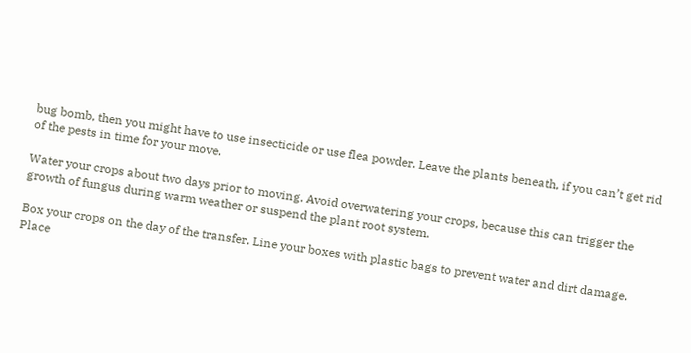bug bomb, then you might have to use insecticide or use flea powder. Leave the plants beneath, if you can’t get rid of the pests in time for your move.

Water your crops about two days prior to moving. Avoid overwatering your crops, because this can trigger the growth of fungus during warm weather or suspend the plant root system.

Box your crops on the day of the transfer. Line your boxes with plastic bags to prevent water and dirt damage. Place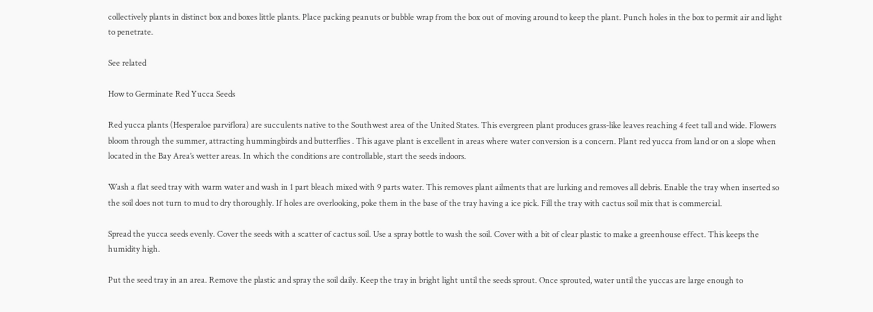collectively plants in distinct box and boxes little plants. Place packing peanuts or bubble wrap from the box out of moving around to keep the plant. Punch holes in the box to permit air and light to penetrate.

See related

How to Germinate Red Yucca Seeds

Red yucca plants (Hesperaloe parviflora) are succulents native to the Southwest area of the United States. This evergreen plant produces grass-like leaves reaching 4 feet tall and wide. Flowers bloom through the summer, attracting hummingbirds and butterflies . This agave plant is excellent in areas where water conversion is a concern. Plant red yucca from land or on a slope when located in the Bay Area’s wetter areas. In which the conditions are controllable, start the seeds indoors.

Wash a flat seed tray with warm water and wash in 1 part bleach mixed with 9 parts water. This removes plant ailments that are lurking and removes all debris. Enable the tray when inserted so the soil does not turn to mud to dry thoroughly. If holes are overlooking, poke them in the base of the tray having a ice pick. Fill the tray with cactus soil mix that is commercial.

Spread the yucca seeds evenly. Cover the seeds with a scatter of cactus soil. Use a spray bottle to wash the soil. Cover with a bit of clear plastic to make a greenhouse effect. This keeps the humidity high.

Put the seed tray in an area. Remove the plastic and spray the soil daily. Keep the tray in bright light until the seeds sprout. Once sprouted, water until the yuccas are large enough to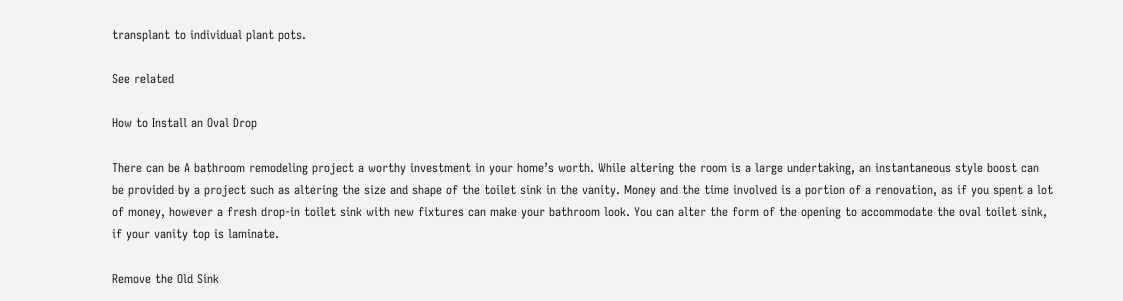transplant to individual plant pots.

See related

How to Install an Oval Drop

There can be A bathroom remodeling project a worthy investment in your home’s worth. While altering the room is a large undertaking, an instantaneous style boost can be provided by a project such as altering the size and shape of the toilet sink in the vanity. Money and the time involved is a portion of a renovation, as if you spent a lot of money, however a fresh drop-in toilet sink with new fixtures can make your bathroom look. You can alter the form of the opening to accommodate the oval toilet sink, if your vanity top is laminate.

Remove the Old Sink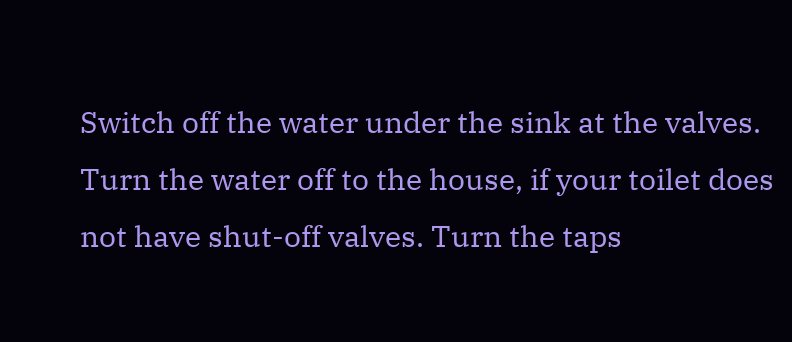Switch off the water under the sink at the valves. Turn the water off to the house, if your toilet does not have shut-off valves. Turn the taps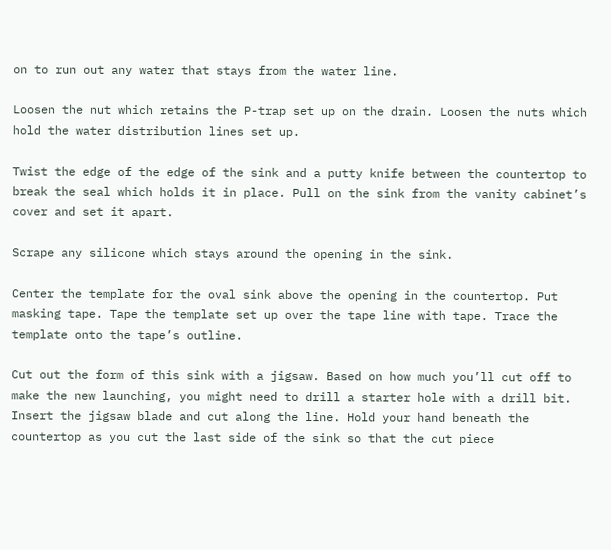on to run out any water that stays from the water line.

Loosen the nut which retains the P-trap set up on the drain. Loosen the nuts which hold the water distribution lines set up.

Twist the edge of the edge of the sink and a putty knife between the countertop to break the seal which holds it in place. Pull on the sink from the vanity cabinet’s cover and set it apart.

Scrape any silicone which stays around the opening in the sink.

Center the template for the oval sink above the opening in the countertop. Put masking tape. Tape the template set up over the tape line with tape. Trace the template onto the tape’s outline.

Cut out the form of this sink with a jigsaw. Based on how much you’ll cut off to make the new launching, you might need to drill a starter hole with a drill bit. Insert the jigsaw blade and cut along the line. Hold your hand beneath the countertop as you cut the last side of the sink so that the cut piece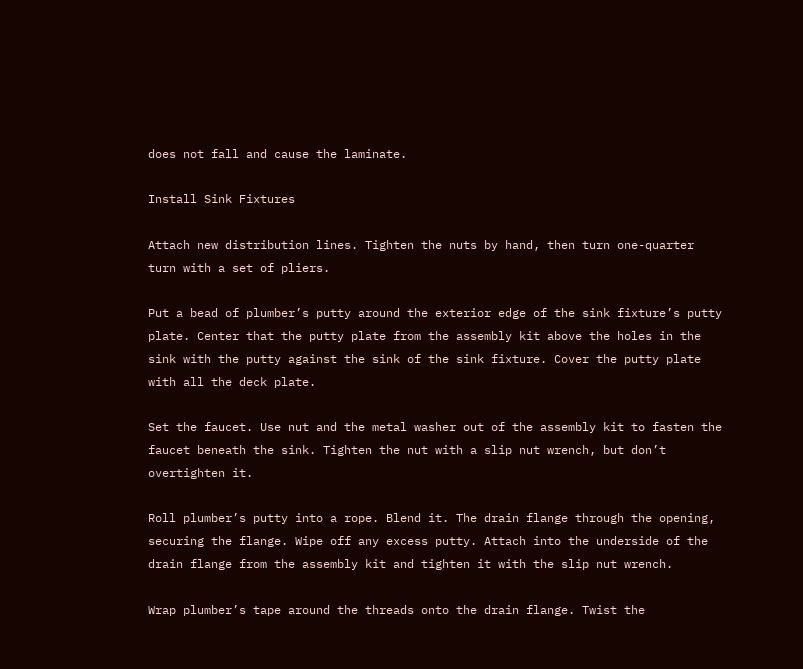does not fall and cause the laminate.

Install Sink Fixtures

Attach new distribution lines. Tighten the nuts by hand, then turn one-quarter turn with a set of pliers.

Put a bead of plumber’s putty around the exterior edge of the sink fixture’s putty plate. Center that the putty plate from the assembly kit above the holes in the sink with the putty against the sink of the sink fixture. Cover the putty plate with all the deck plate.

Set the faucet. Use nut and the metal washer out of the assembly kit to fasten the faucet beneath the sink. Tighten the nut with a slip nut wrench, but don’t overtighten it.

Roll plumber’s putty into a rope. Blend it. The drain flange through the opening, securing the flange. Wipe off any excess putty. Attach into the underside of the drain flange from the assembly kit and tighten it with the slip nut wrench.

Wrap plumber’s tape around the threads onto the drain flange. Twist the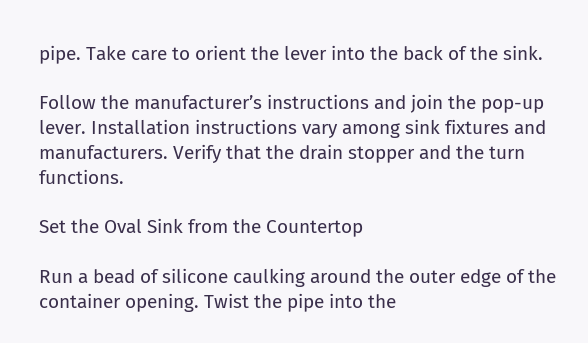pipe. Take care to orient the lever into the back of the sink.

Follow the manufacturer’s instructions and join the pop-up lever. Installation instructions vary among sink fixtures and manufacturers. Verify that the drain stopper and the turn functions.

Set the Oval Sink from the Countertop

Run a bead of silicone caulking around the outer edge of the container opening. Twist the pipe into the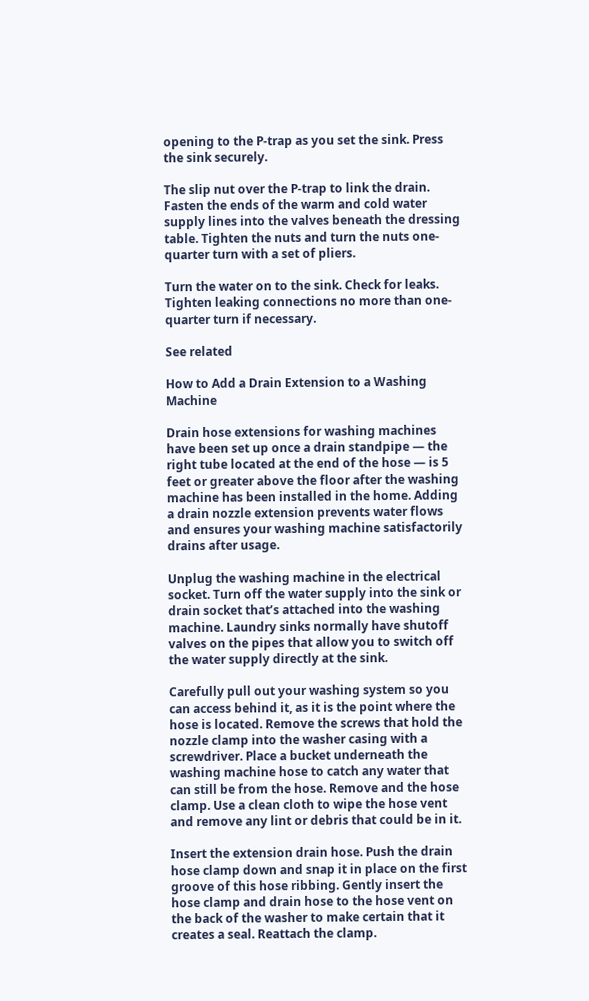opening to the P-trap as you set the sink. Press the sink securely.

The slip nut over the P-trap to link the drain. Fasten the ends of the warm and cold water supply lines into the valves beneath the dressing table. Tighten the nuts and turn the nuts one-quarter turn with a set of pliers.

Turn the water on to the sink. Check for leaks. Tighten leaking connections no more than one-quarter turn if necessary.

See related

How to Add a Drain Extension to a Washing Machine

Drain hose extensions for washing machines have been set up once a drain standpipe — the right tube located at the end of the hose — is 5 feet or greater above the floor after the washing machine has been installed in the home. Adding a drain nozzle extension prevents water flows and ensures your washing machine satisfactorily drains after usage.

Unplug the washing machine in the electrical socket. Turn off the water supply into the sink or drain socket that’s attached into the washing machine. Laundry sinks normally have shutoff valves on the pipes that allow you to switch off the water supply directly at the sink.

Carefully pull out your washing system so you can access behind it, as it is the point where the hose is located. Remove the screws that hold the nozzle clamp into the washer casing with a screwdriver. Place a bucket underneath the washing machine hose to catch any water that can still be from the hose. Remove and the hose clamp. Use a clean cloth to wipe the hose vent and remove any lint or debris that could be in it.

Insert the extension drain hose. Push the drain hose clamp down and snap it in place on the first groove of this hose ribbing. Gently insert the hose clamp and drain hose to the hose vent on the back of the washer to make certain that it creates a seal. Reattach the clamp.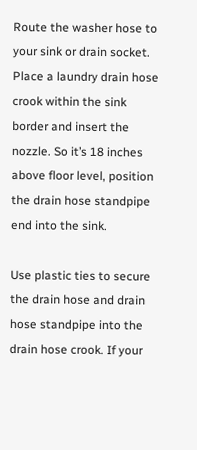Route the washer hose to your sink or drain socket. Place a laundry drain hose crook within the sink border and insert the nozzle. So it’s 18 inches above floor level, position the drain hose standpipe end into the sink.

Use plastic ties to secure the drain hose and drain hose standpipe into the drain hose crook. If your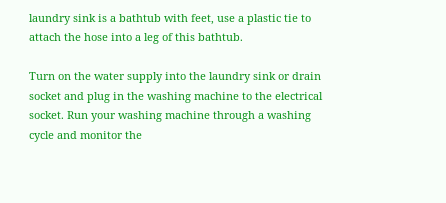laundry sink is a bathtub with feet, use a plastic tie to attach the hose into a leg of this bathtub.

Turn on the water supply into the laundry sink or drain socket and plug in the washing machine to the electrical socket. Run your washing machine through a washing cycle and monitor the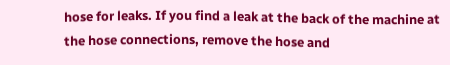hose for leaks. If you find a leak at the back of the machine at the hose connections, remove the hose and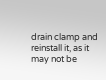drain clamp and reinstall it, as it may not be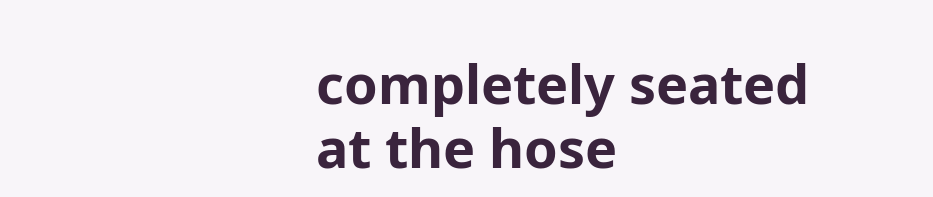completely seated at the hose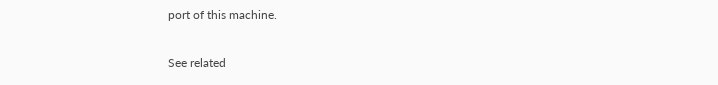port of this machine.

See related